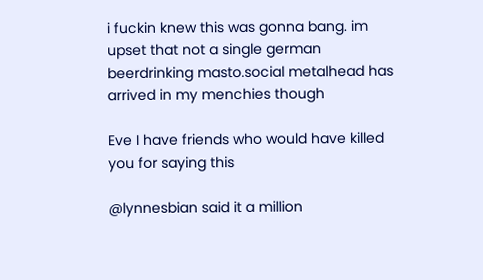i fuckin knew this was gonna bang. im upset that not a single german beerdrinking masto.social metalhead has arrived in my menchies though

Eve I have friends who would have killed you for saying this

@lynnesbian said it a million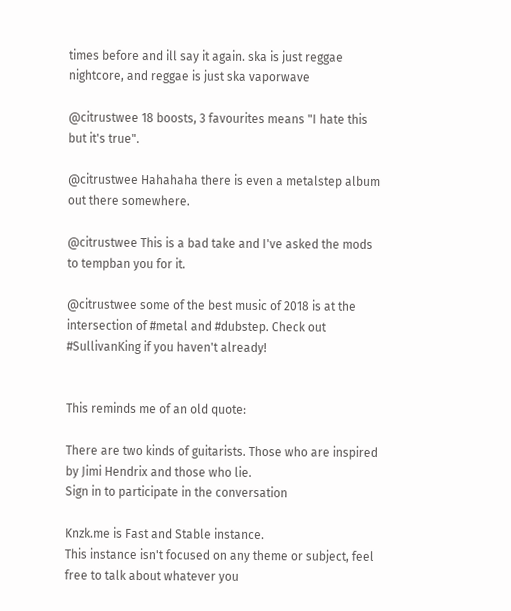times before and ill say it again. ska is just reggae nightcore, and reggae is just ska vaporwave

@citrustwee 18 boosts, 3 favourites means "I hate this but it's true".

@citrustwee Hahahaha there is even a metalstep album out there somewhere.

@citrustwee This is a bad take and I've asked the mods to tempban you for it.

@citrustwee some of the best music of 2018 is at the intersection of #metal and #dubstep. Check out #SullivanKing if you haven't already!


This reminds me of an old quote:

There are two kinds of guitarists. Those who are inspired by Jimi Hendrix and those who lie.
Sign in to participate in the conversation

Knzk.me is Fast and Stable instance.
This instance isn't focused on any theme or subject, feel free to talk about whatever you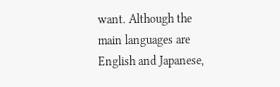want. Although the main languages are English and Japanese,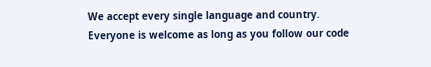We accept every single language and country.
Everyone is welcome as long as you follow our code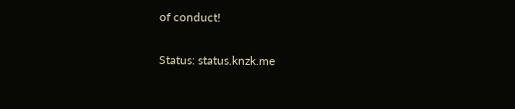of conduct!

Status: status.knzk.me